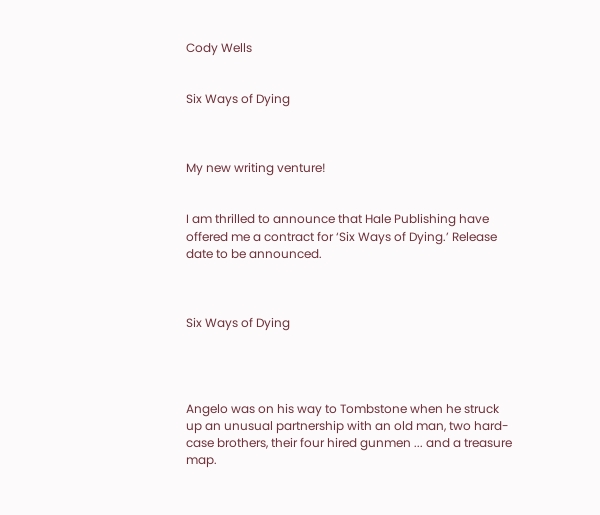Cody Wells


Six Ways of Dying



My new writing venture!


I am thrilled to announce that Hale Publishing have offered me a contract for ‘Six Ways of Dying.’ Release date to be announced.



Six Ways of Dying




Angelo was on his way to Tombstone when he struck up an unusual partnership with an old man, two hard-case brothers, their four hired gunmen ... and a treasure map.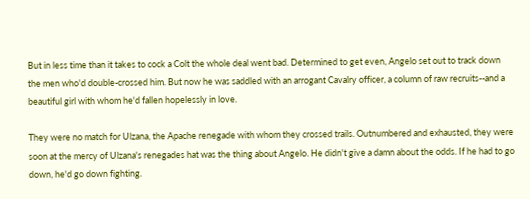But in less time than it takes to cock a Colt the whole deal went bad. Determined to get even, Angelo set out to track down the men who'd double-crossed him. But now he was saddled with an arrogant Cavalry officer, a column of raw recruits--and a beautiful girl with whom he'd fallen hopelessly in love.

They were no match for Ulzana, the Apache renegade with whom they crossed trails. Outnumbered and exhausted, they were soon at the mercy of Ulzana's renegades hat was the thing about Angelo. He didn't give a damn about the odds. If he had to go down, he'd go down fighting.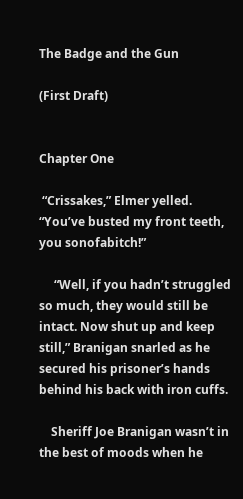The Badge and the Gun

(First Draft)


Chapter One

 “Crissakes,” Elmer yelled. “You’ve busted my front teeth, you sonofabitch!”

     “Well, if you hadn’t struggled so much, they would still be intact. Now shut up and keep still,” Branigan snarled as he secured his prisoner’s hands behind his back with iron cuffs.

    Sheriff Joe Branigan wasn’t in the best of moods when he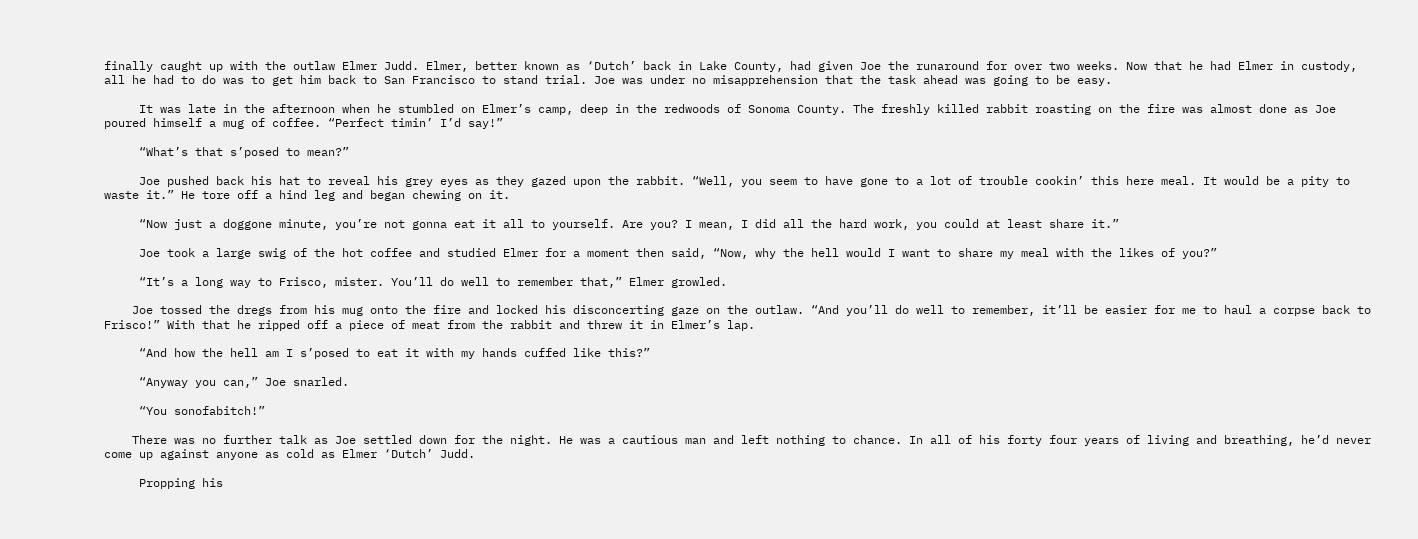finally caught up with the outlaw Elmer Judd. Elmer, better known as ‘Dutch’ back in Lake County, had given Joe the runaround for over two weeks. Now that he had Elmer in custody, all he had to do was to get him back to San Francisco to stand trial. Joe was under no misapprehension that the task ahead was going to be easy.

     It was late in the afternoon when he stumbled on Elmer’s camp, deep in the redwoods of Sonoma County. The freshly killed rabbit roasting on the fire was almost done as Joe poured himself a mug of coffee. “Perfect timin’ I’d say!”

     “What’s that s’posed to mean?”

     Joe pushed back his hat to reveal his grey eyes as they gazed upon the rabbit. “Well, you seem to have gone to a lot of trouble cookin’ this here meal. It would be a pity to waste it.” He tore off a hind leg and began chewing on it.

     “Now just a doggone minute, you’re not gonna eat it all to yourself. Are you? I mean, I did all the hard work, you could at least share it.”

     Joe took a large swig of the hot coffee and studied Elmer for a moment then said, “Now, why the hell would I want to share my meal with the likes of you?”

     “It’s a long way to Frisco, mister. You’ll do well to remember that,” Elmer growled.

    Joe tossed the dregs from his mug onto the fire and locked his disconcerting gaze on the outlaw. “And you’ll do well to remember, it’ll be easier for me to haul a corpse back to Frisco!” With that he ripped off a piece of meat from the rabbit and threw it in Elmer’s lap.

     “And how the hell am I s’posed to eat it with my hands cuffed like this?”

     “Anyway you can,” Joe snarled.

     “You sonofabitch!”

    There was no further talk as Joe settled down for the night. He was a cautious man and left nothing to chance. In all of his forty four years of living and breathing, he’d never come up against anyone as cold as Elmer ‘Dutch’ Judd.

     Propping his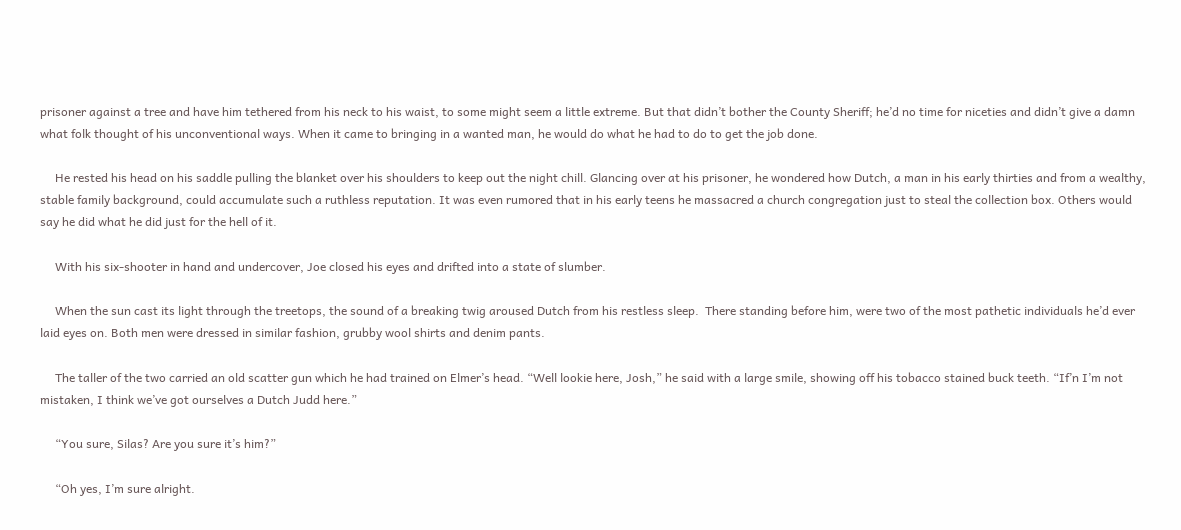prisoner against a tree and have him tethered from his neck to his waist, to some might seem a little extreme. But that didn’t bother the County Sheriff; he’d no time for niceties and didn’t give a damn what folk thought of his unconventional ways. When it came to bringing in a wanted man, he would do what he had to do to get the job done.

     He rested his head on his saddle pulling the blanket over his shoulders to keep out the night chill. Glancing over at his prisoner, he wondered how Dutch, a man in his early thirties and from a wealthy, stable family background, could accumulate such a ruthless reputation. It was even rumored that in his early teens he massacred a church congregation just to steal the collection box. Others would say he did what he did just for the hell of it.

     With his six-shooter in hand and undercover, Joe closed his eyes and drifted into a state of slumber.

     When the sun cast its light through the treetops, the sound of a breaking twig aroused Dutch from his restless sleep.  There standing before him, were two of the most pathetic individuals he’d ever laid eyes on. Both men were dressed in similar fashion, grubby wool shirts and denim pants.

     The taller of the two carried an old scatter gun which he had trained on Elmer’s head. “Well lookie here, Josh,” he said with a large smile, showing off his tobacco stained buck teeth. “If’n I’m not mistaken, I think we’ve got ourselves a Dutch Judd here.”

     “You sure, Silas? Are you sure it’s him?”

     “Oh yes, I’m sure alright.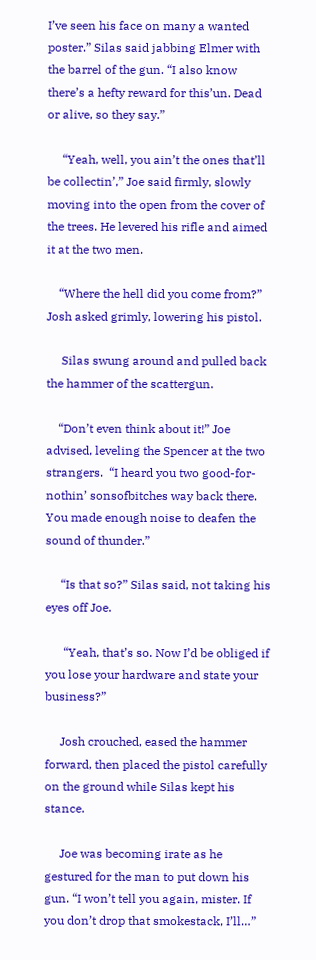I’ve seen his face on many a wanted poster.” Silas said jabbing Elmer with the barrel of the gun. “I also know there’s a hefty reward for this’un. Dead or alive, so they say.”

     “Yeah, well, you ain’t the ones that’ll be collectin’,” Joe said firmly, slowly moving into the open from the cover of the trees. He levered his rifle and aimed it at the two men.

    “Where the hell did you come from?” Josh asked grimly, lowering his pistol.

     Silas swung around and pulled back the hammer of the scattergun.

    “Don’t even think about it!” Joe advised, leveling the Spencer at the two strangers.  “I heard you two good-for-nothin’ sonsofbitches way back there. You made enough noise to deafen the sound of thunder.”

     “Is that so?” Silas said, not taking his eyes off Joe.

      “Yeah, that’s so. Now I’d be obliged if you lose your hardware and state your business?”

     Josh crouched, eased the hammer forward, then placed the pistol carefully on the ground while Silas kept his stance.

     Joe was becoming irate as he gestured for the man to put down his gun. “I won’t tell you again, mister. If you don’t drop that smokestack, I’ll…”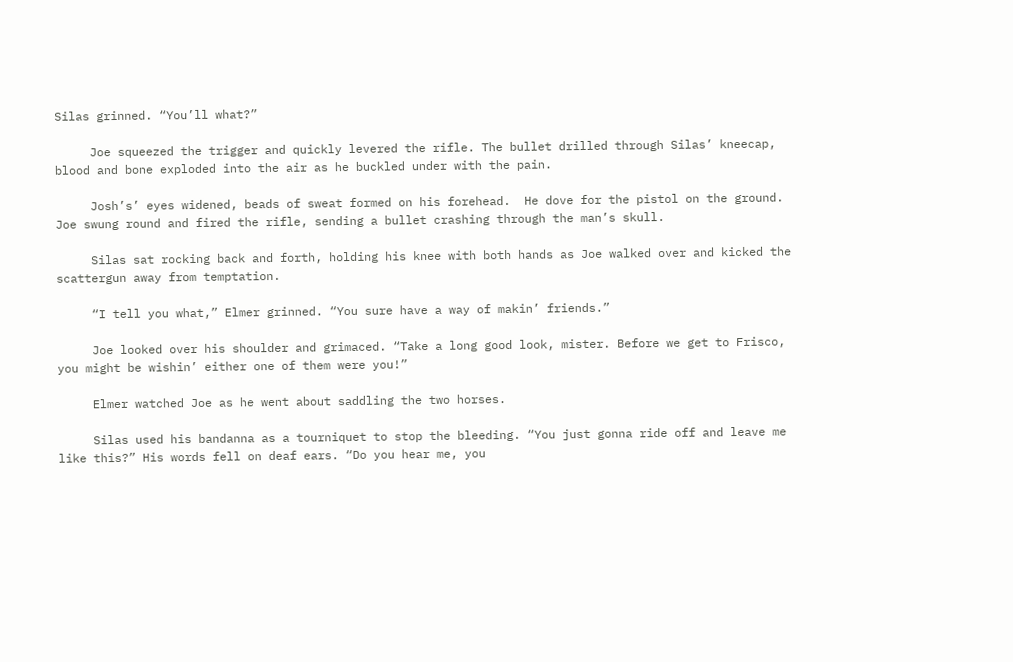Silas grinned. “You’ll what?”

     Joe squeezed the trigger and quickly levered the rifle. The bullet drilled through Silas’ kneecap, blood and bone exploded into the air as he buckled under with the pain.

     Josh’s’ eyes widened, beads of sweat formed on his forehead.  He dove for the pistol on the ground. Joe swung round and fired the rifle, sending a bullet crashing through the man’s skull.

     Silas sat rocking back and forth, holding his knee with both hands as Joe walked over and kicked the scattergun away from temptation.

     “I tell you what,” Elmer grinned. “You sure have a way of makin’ friends.”

     Joe looked over his shoulder and grimaced. “Take a long good look, mister. Before we get to Frisco, you might be wishin’ either one of them were you!”

     Elmer watched Joe as he went about saddling the two horses.

     Silas used his bandanna as a tourniquet to stop the bleeding. “You just gonna ride off and leave me like this?” His words fell on deaf ears. “Do you hear me, you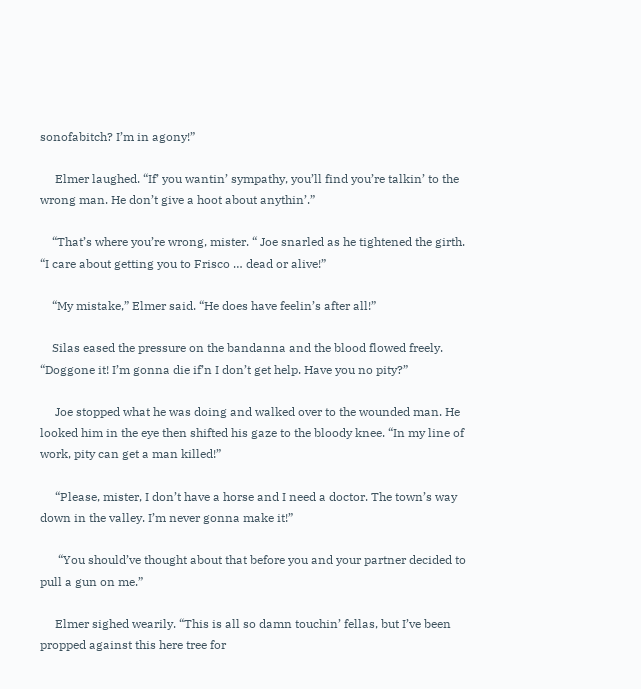sonofabitch? I’m in agony!”

     Elmer laughed. “If’ you wantin’ sympathy, you’ll find you’re talkin’ to the wrong man. He don’t give a hoot about anythin’.”

    “That’s where you’re wrong, mister. “ Joe snarled as he tightened the girth. “I care about getting you to Frisco … dead or alive!”

    “My mistake,” Elmer said. “He does have feelin’s after all!”

    Silas eased the pressure on the bandanna and the blood flowed freely. “Doggone it! I’m gonna die if’n I don’t get help. Have you no pity?”

     Joe stopped what he was doing and walked over to the wounded man. He looked him in the eye then shifted his gaze to the bloody knee. “In my line of work, pity can get a man killed!”

     “Please, mister, I don’t have a horse and I need a doctor. The town’s way down in the valley. I’m never gonna make it!”

      “You should’ve thought about that before you and your partner decided to pull a gun on me.”

     Elmer sighed wearily. “This is all so damn touchin’ fellas, but I’ve been propped against this here tree for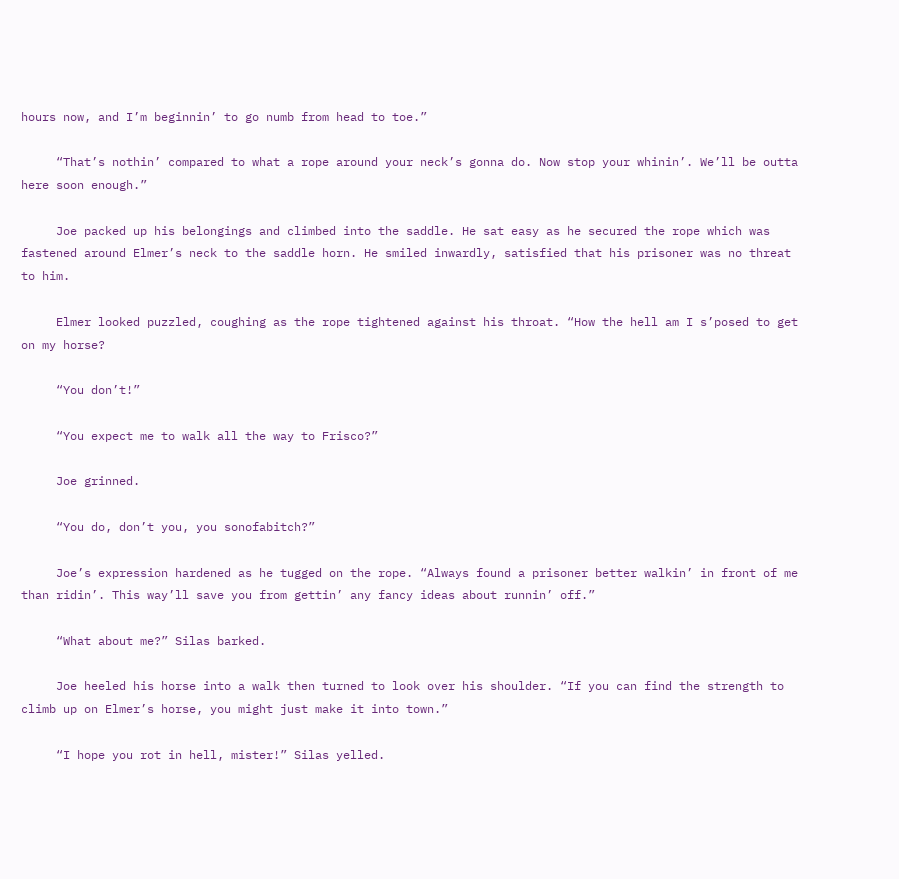hours now, and I’m beginnin’ to go numb from head to toe.”

     “That’s nothin’ compared to what a rope around your neck’s gonna do. Now stop your whinin’. We’ll be outta here soon enough.”

     Joe packed up his belongings and climbed into the saddle. He sat easy as he secured the rope which was fastened around Elmer’s neck to the saddle horn. He smiled inwardly, satisfied that his prisoner was no threat to him.

     Elmer looked puzzled, coughing as the rope tightened against his throat. “How the hell am I s’posed to get on my horse?

     “You don’t!”

     “You expect me to walk all the way to Frisco?”

     Joe grinned.

     “You do, don’t you, you sonofabitch?”

     Joe’s expression hardened as he tugged on the rope. “Always found a prisoner better walkin’ in front of me than ridin’. This way’ll save you from gettin’ any fancy ideas about runnin’ off.”

     “What about me?” Silas barked.

     Joe heeled his horse into a walk then turned to look over his shoulder. “If you can find the strength to climb up on Elmer’s horse, you might just make it into town.”

     “I hope you rot in hell, mister!” Silas yelled.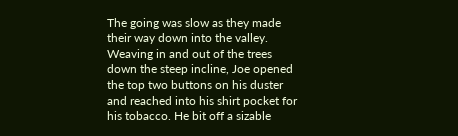The going was slow as they made their way down into the valley. Weaving in and out of the trees down the steep incline, Joe opened the top two buttons on his duster and reached into his shirt pocket for his tobacco. He bit off a sizable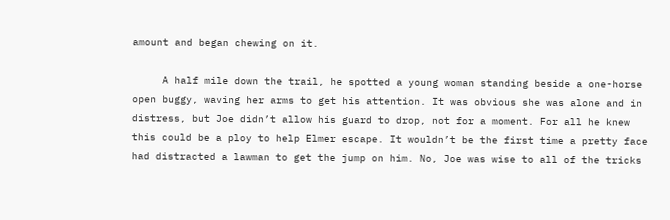amount and began chewing on it.

     A half mile down the trail, he spotted a young woman standing beside a one-horse open buggy, waving her arms to get his attention. It was obvious she was alone and in distress, but Joe didn’t allow his guard to drop, not for a moment. For all he knew this could be a ploy to help Elmer escape. It wouldn’t be the first time a pretty face had distracted a lawman to get the jump on him. No, Joe was wise to all of the tricks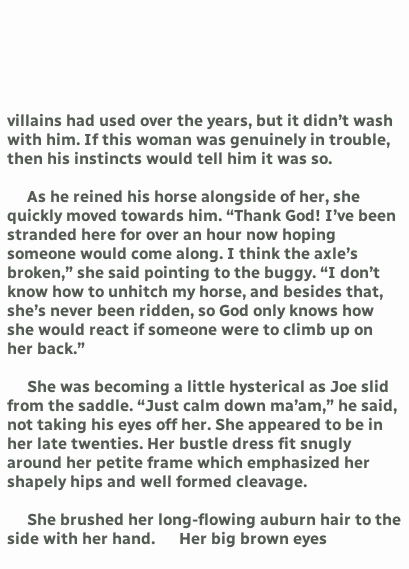villains had used over the years, but it didn’t wash with him. If this woman was genuinely in trouble, then his instincts would tell him it was so.

     As he reined his horse alongside of her, she quickly moved towards him. “Thank God! I’ve been stranded here for over an hour now hoping someone would come along. I think the axle’s broken,” she said pointing to the buggy. “I don’t know how to unhitch my horse, and besides that, she’s never been ridden, so God only knows how she would react if someone were to climb up on her back.”

     She was becoming a little hysterical as Joe slid from the saddle. “Just calm down ma’am,” he said, not taking his eyes off her. She appeared to be in her late twenties. Her bustle dress fit snugly around her petite frame which emphasized her shapely hips and well formed cleavage.

     She brushed her long-flowing auburn hair to the side with her hand.      Her big brown eyes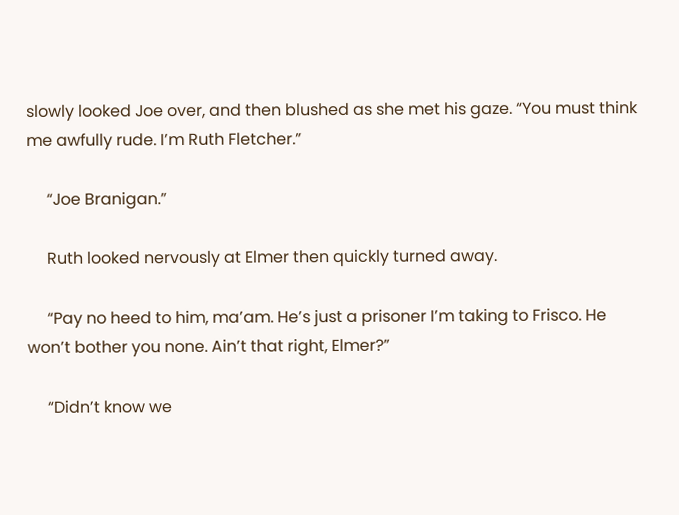slowly looked Joe over, and then blushed as she met his gaze. “You must think me awfully rude. I’m Ruth Fletcher.”

     “Joe Branigan.”

     Ruth looked nervously at Elmer then quickly turned away.

     “Pay no heed to him, ma’am. He’s just a prisoner I’m taking to Frisco. He won’t bother you none. Ain’t that right, Elmer?”

     “Didn’t know we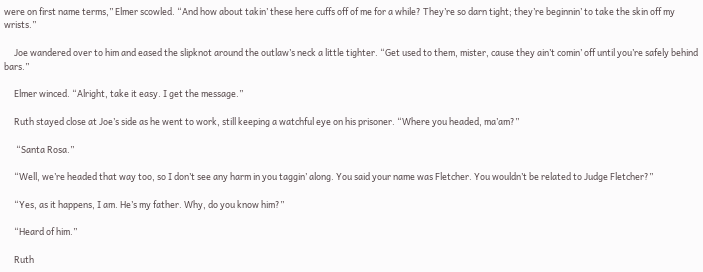were on first name terms,” Elmer scowled. “And how about takin’ these here cuffs off of me for a while? They’re so darn tight; they’re beginnin’ to take the skin off my wrists.”

     Joe wandered over to him and eased the slipknot around the outlaw’s neck a little tighter. “Get used to them, mister, cause they ain’t comin’ off until you’re safely behind bars.”

     Elmer winced. “Alright, take it easy. I get the message.”

     Ruth stayed close at Joe’s side as he went to work, still keeping a watchful eye on his prisoner. “Where you headed, ma’am?”

      “Santa Rosa.”

     “Well, we’re headed that way too, so I don’t see any harm in you taggin’ along. You said your name was Fletcher. You wouldn’t be related to Judge Fletcher?”

     “Yes, as it happens, I am. He’s my father. Why, do you know him?”

     “Heard of him.”

     Ruth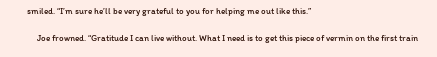smiled. “I’m sure he’ll be very grateful to you for helping me out like this.”

     Joe frowned. “Gratitude I can live without. What I need is to get this piece of vermin on the first train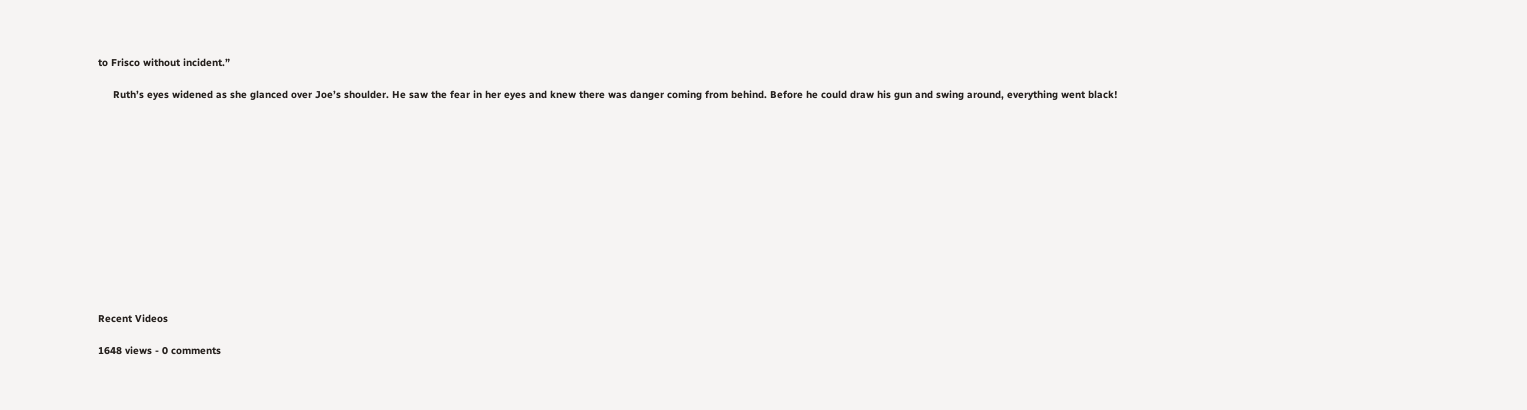to Frisco without incident.”

     Ruth’s eyes widened as she glanced over Joe’s shoulder. He saw the fear in her eyes and knew there was danger coming from behind. Before he could draw his gun and swing around, everything went black!













Recent Videos

1648 views - 0 comments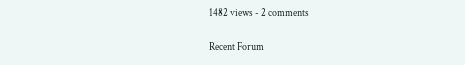1482 views - 2 comments

Recent Forum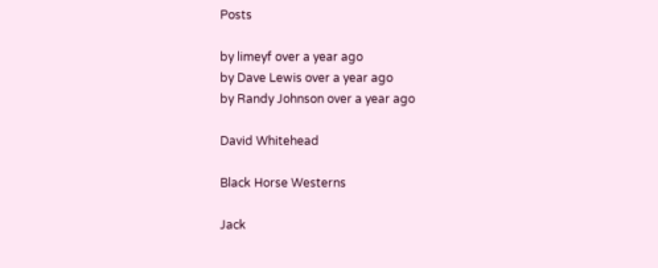Posts

by limeyf over a year ago
by Dave Lewis over a year ago
by Randy Johnson over a year ago

David Whitehead

Black Horse Westerns

Jack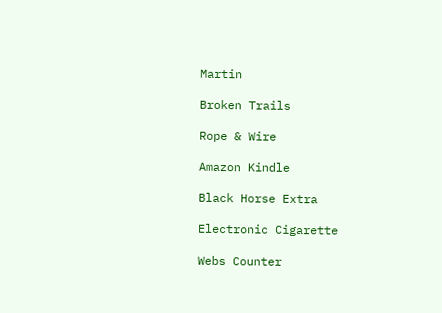Martin

Broken Trails

Rope & Wire

Amazon Kindle

Black Horse Extra

Electronic Cigarette

Webs Counter